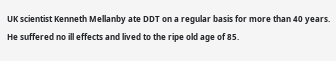UK scientist Kenneth Mellanby ate DDT on a regular basis for more than 40 years. He suffered no ill effects and lived to the ripe old age of 85.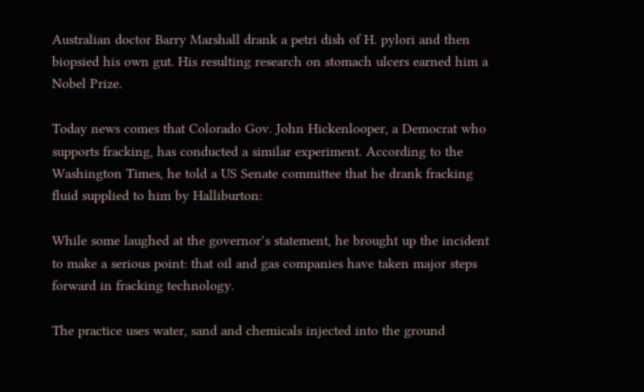Australian doctor Barry Marshall drank a petri dish of H. pylori and then biopsied his own gut. His resulting research on stomach ulcers earned him a Nobel Prize.

Today news comes that Colorado Gov. John Hickenlooper, a Democrat who supports fracking, has conducted a similar experiment. According to the Washington Times, he told a US Senate committee that he drank fracking fluid supplied to him by Halliburton:

While some laughed at the governor’s statement, he brought up the incident to make a serious point: that oil and gas companies have taken major steps forward in fracking technology.

The practice uses water, sand and chemicals injected into the ground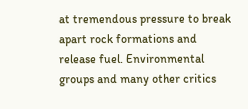at tremendous pressure to break apart rock formations and release fuel. Environmental groups and many other critics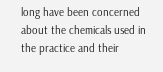long have been concerned about the chemicals used in the practice and their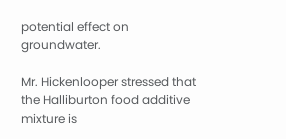potential effect on groundwater.

Mr. Hickenlooper stressed that the Halliburton food additive mixture is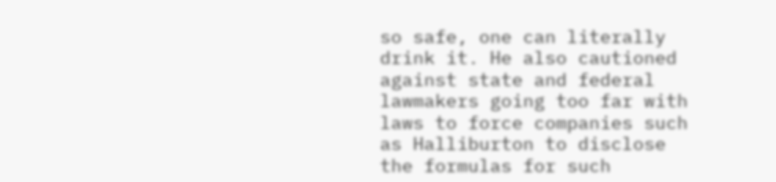so safe, one can literally drink it. He also cautioned against state and federal lawmakers going too far with laws to force companies such as Halliburton to disclose the formulas for such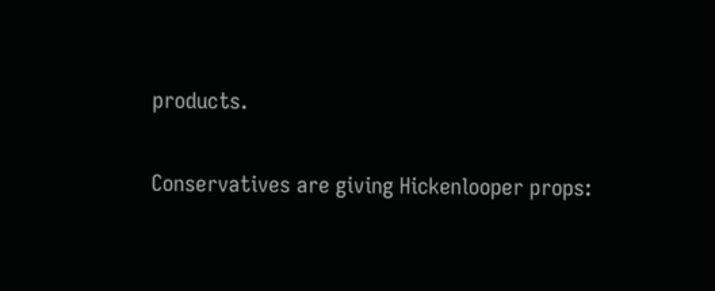products.

Conservatives are giving Hickenlooper props: